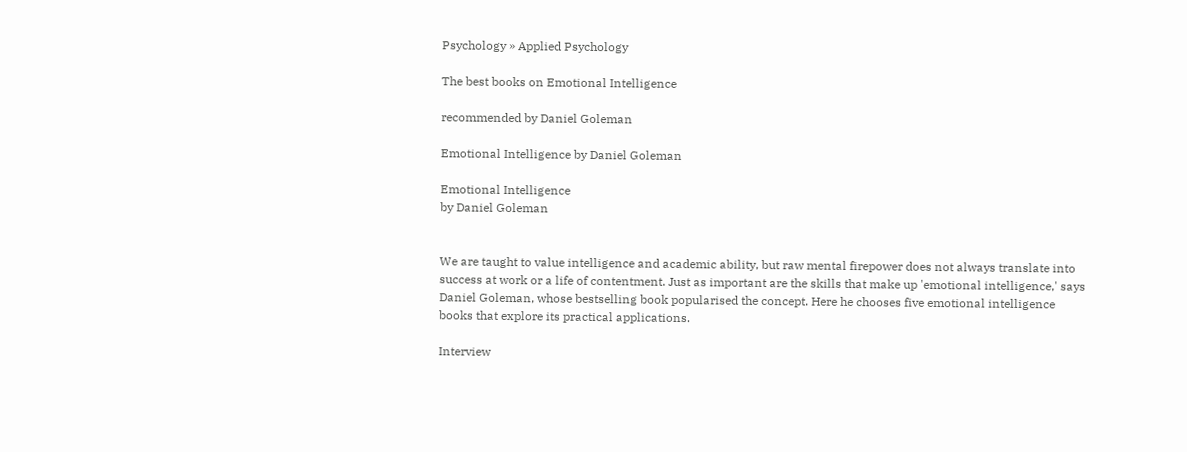Psychology » Applied Psychology

The best books on Emotional Intelligence

recommended by Daniel Goleman

Emotional Intelligence by Daniel Goleman

Emotional Intelligence
by Daniel Goleman


We are taught to value intelligence and academic ability, but raw mental firepower does not always translate into success at work or a life of contentment. Just as important are the skills that make up 'emotional intelligence,' says Daniel Goleman, whose bestselling book popularised the concept. Here he chooses five emotional intelligence books that explore its practical applications.

Interview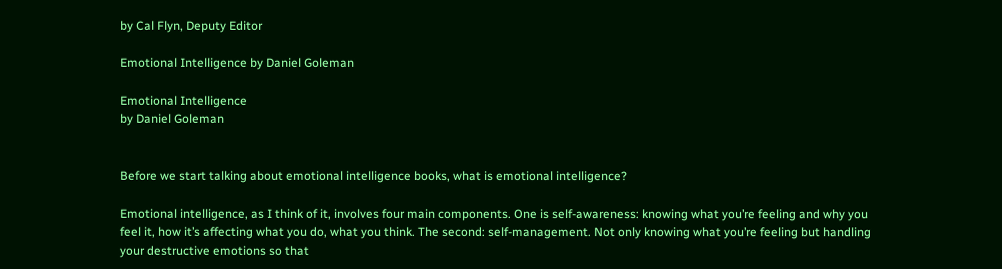by Cal Flyn, Deputy Editor

Emotional Intelligence by Daniel Goleman

Emotional Intelligence
by Daniel Goleman


Before we start talking about emotional intelligence books, what is emotional intelligence?

Emotional intelligence, as I think of it, involves four main components. One is self-awareness: knowing what you’re feeling and why you feel it, how it’s affecting what you do, what you think. The second: self-management. Not only knowing what you’re feeling but handling your destructive emotions so that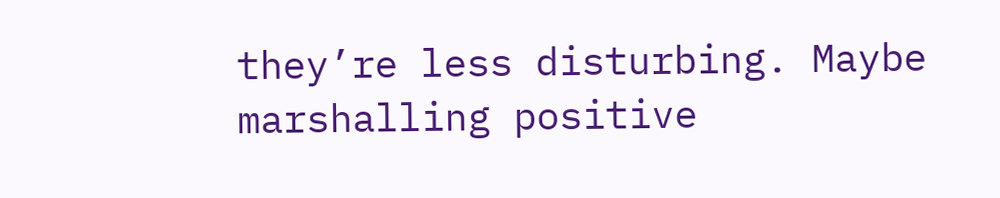they’re less disturbing. Maybe marshalling positive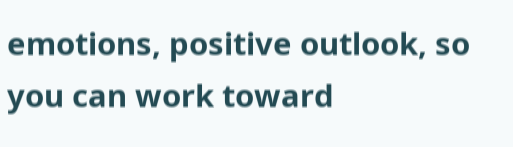emotions, positive outlook, so you can work toward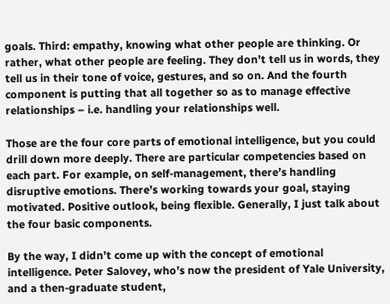goals. Third: empathy, knowing what other people are thinking. Or rather, what other people are feeling. They don’t tell us in words, they tell us in their tone of voice, gestures, and so on. And the fourth component is putting that all together so as to manage effective relationships – i.e. handling your relationships well.

Those are the four core parts of emotional intelligence, but you could drill down more deeply. There are particular competencies based on each part. For example, on self-management, there’s handling disruptive emotions. There’s working towards your goal, staying motivated. Positive outlook, being flexible. Generally, I just talk about the four basic components.

By the way, I didn’t come up with the concept of emotional intelligence. Peter Salovey, who’s now the president of Yale University, and a then-graduate student,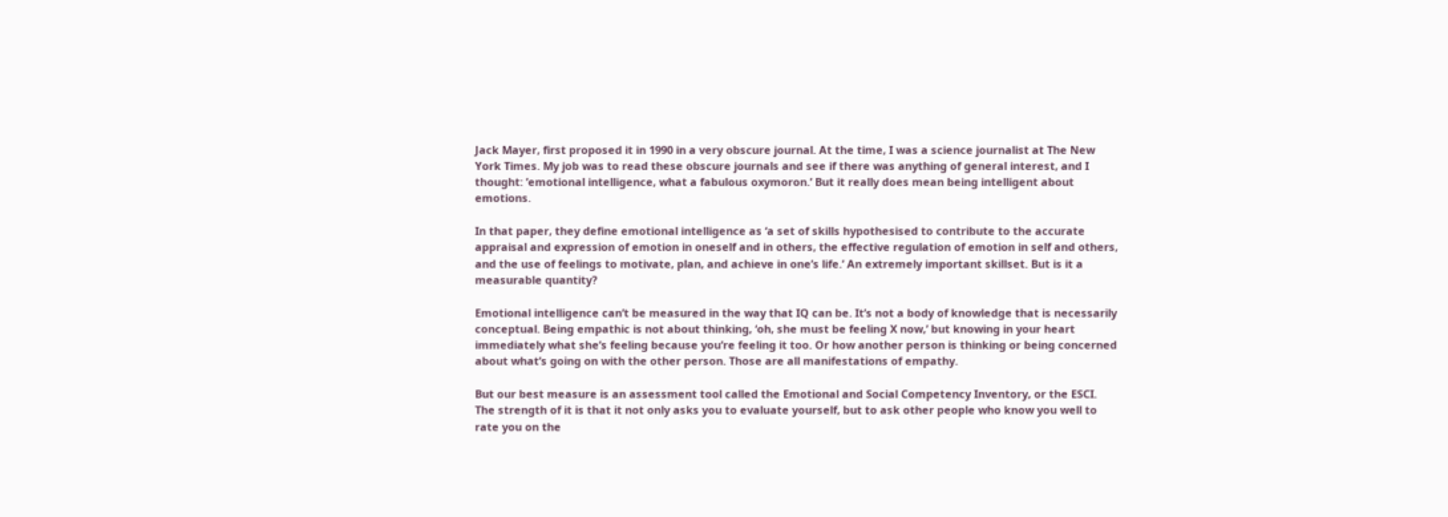Jack Mayer, first proposed it in 1990 in a very obscure journal. At the time, I was a science journalist at The New York Times. My job was to read these obscure journals and see if there was anything of general interest, and I thought: ’emotional intelligence, what a fabulous oxymoron.’ But it really does mean being intelligent about emotions.

In that paper, they define emotional intelligence as ‘a set of skills hypothesised to contribute to the accurate appraisal and expression of emotion in oneself and in others, the effective regulation of emotion in self and others, and the use of feelings to motivate, plan, and achieve in one’s life.’ An extremely important skillset. But is it a measurable quantity?

Emotional intelligence can’t be measured in the way that IQ can be. It’s not a body of knowledge that is necessarily conceptual. Being empathic is not about thinking, ‘oh, she must be feeling X now,’ but knowing in your heart immediately what she’s feeling because you’re feeling it too. Or how another person is thinking or being concerned about what’s going on with the other person. Those are all manifestations of empathy.

But our best measure is an assessment tool called the Emotional and Social Competency Inventory, or the ESCI. The strength of it is that it not only asks you to evaluate yourself, but to ask other people who know you well to rate you on the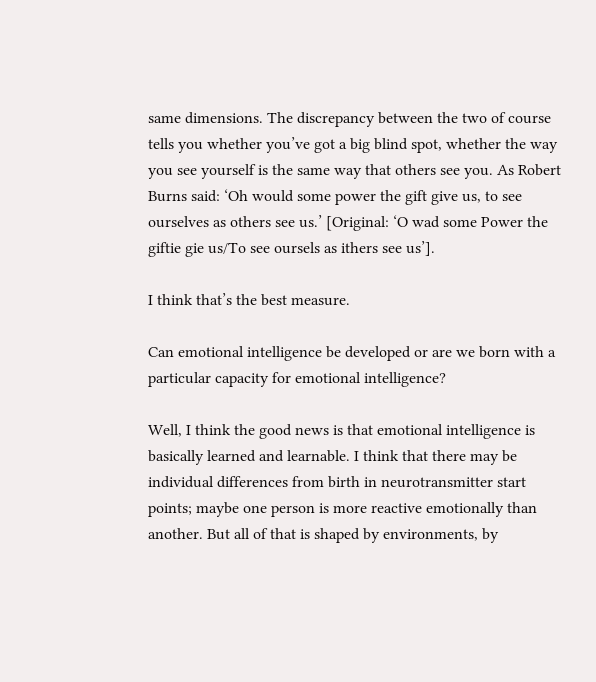same dimensions. The discrepancy between the two of course tells you whether you’ve got a big blind spot, whether the way you see yourself is the same way that others see you. As Robert Burns said: ‘Oh would some power the gift give us, to see ourselves as others see us.’ [Original: ‘O wad some Power the giftie gie us/To see oursels as ithers see us’].

I think that’s the best measure.

Can emotional intelligence be developed or are we born with a particular capacity for emotional intelligence?

Well, I think the good news is that emotional intelligence is basically learned and learnable. I think that there may be individual differences from birth in neurotransmitter start points; maybe one person is more reactive emotionally than another. But all of that is shaped by environments, by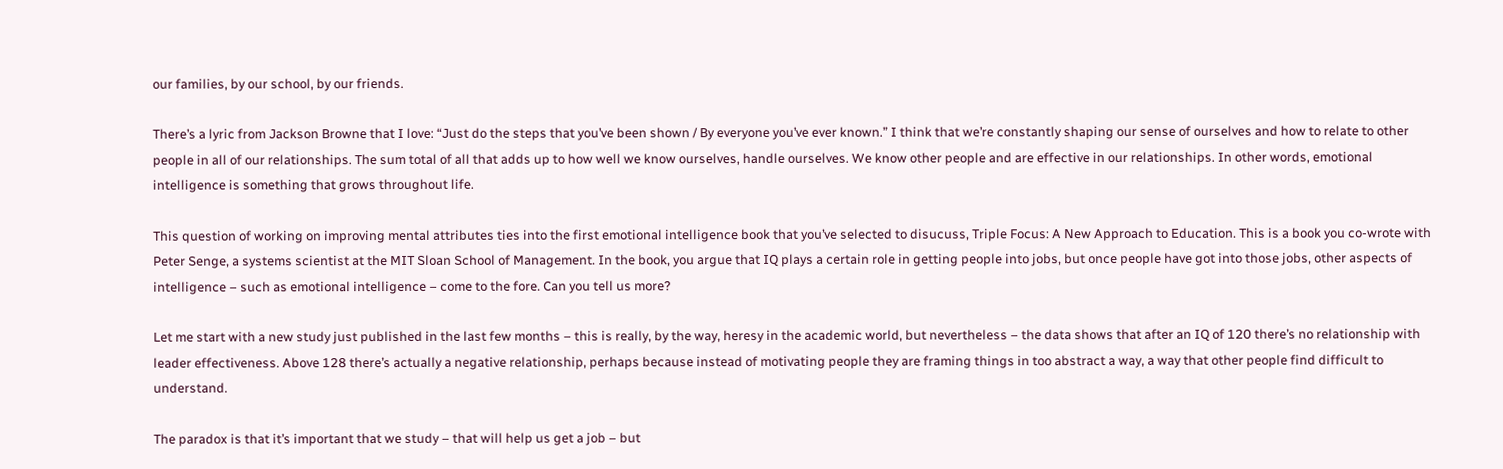our families, by our school, by our friends.

There’s a lyric from Jackson Browne that I love: “Just do the steps that you’ve been shown / By everyone you’ve ever known.” I think that we’re constantly shaping our sense of ourselves and how to relate to other people in all of our relationships. The sum total of all that adds up to how well we know ourselves, handle ourselves. We know other people and are effective in our relationships. In other words, emotional intelligence is something that grows throughout life.

This question of working on improving mental attributes ties into the first emotional intelligence book that you’ve selected to disucuss, Triple Focus: A New Approach to Education. This is a book you co-wrote with Peter Senge, a systems scientist at the MIT Sloan School of Management. In the book, you argue that IQ plays a certain role in getting people into jobs, but once people have got into those jobs, other aspects of intelligence – such as emotional intelligence – come to the fore. Can you tell us more?

Let me start with a new study just published in the last few months – this is really, by the way, heresy in the academic world, but nevertheless – the data shows that after an IQ of 120 there’s no relationship with leader effectiveness. Above 128 there’s actually a negative relationship, perhaps because instead of motivating people they are framing things in too abstract a way, a way that other people find difficult to understand.

The paradox is that it’s important that we study – that will help us get a job – but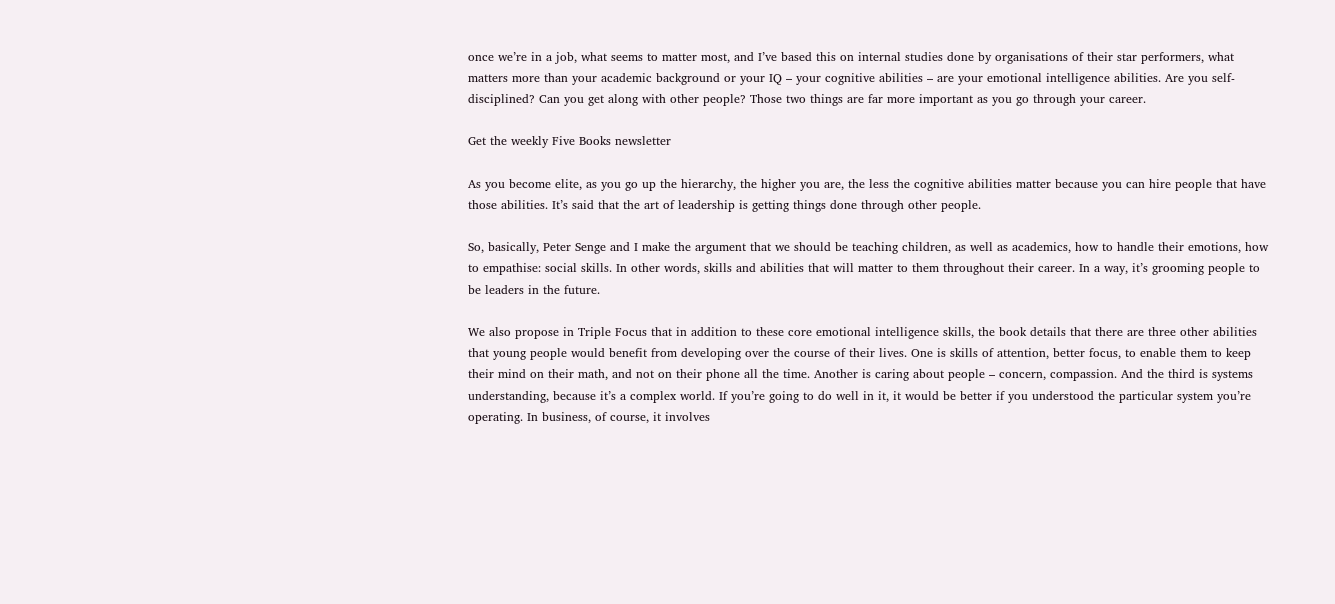once we’re in a job, what seems to matter most, and I’ve based this on internal studies done by organisations of their star performers, what matters more than your academic background or your IQ – your cognitive abilities – are your emotional intelligence abilities. Are you self-disciplined? Can you get along with other people? Those two things are far more important as you go through your career.

Get the weekly Five Books newsletter

As you become elite, as you go up the hierarchy, the higher you are, the less the cognitive abilities matter because you can hire people that have those abilities. It’s said that the art of leadership is getting things done through other people.

So, basically, Peter Senge and I make the argument that we should be teaching children, as well as academics, how to handle their emotions, how to empathise: social skills. In other words, skills and abilities that will matter to them throughout their career. In a way, it’s grooming people to be leaders in the future.

We also propose in Triple Focus that in addition to these core emotional intelligence skills, the book details that there are three other abilities that young people would benefit from developing over the course of their lives. One is skills of attention, better focus, to enable them to keep their mind on their math, and not on their phone all the time. Another is caring about people – concern, compassion. And the third is systems understanding, because it’s a complex world. If you’re going to do well in it, it would be better if you understood the particular system you’re operating. In business, of course, it involves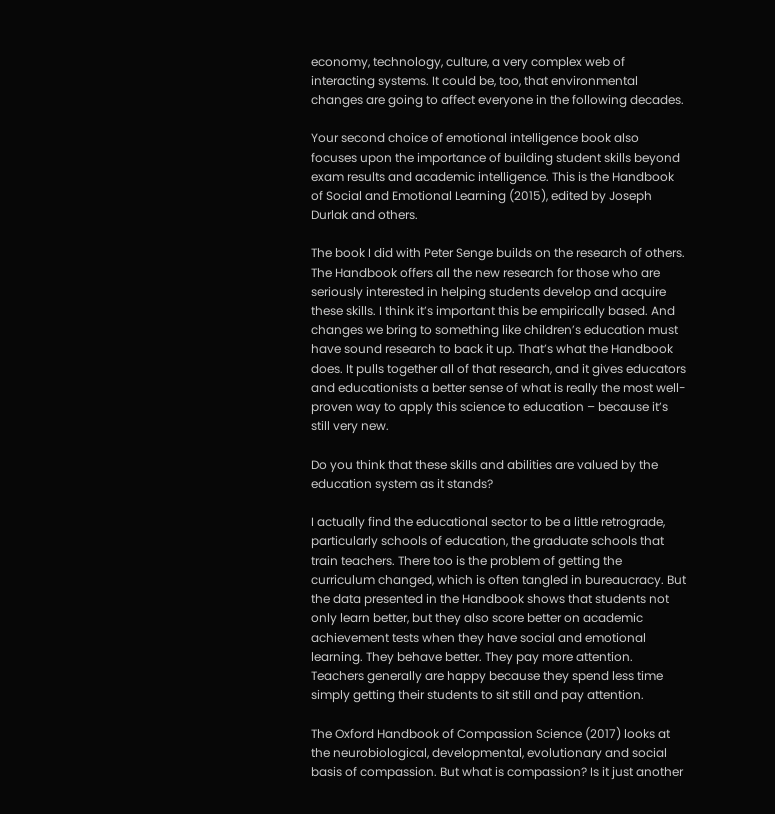economy, technology, culture, a very complex web of interacting systems. It could be, too, that environmental changes are going to affect everyone in the following decades.

Your second choice of emotional intelligence book also focuses upon the importance of building student skills beyond exam results and academic intelligence. This is the Handbook of Social and Emotional Learning (2015), edited by Joseph Durlak and others.

The book I did with Peter Senge builds on the research of others. The Handbook offers all the new research for those who are seriously interested in helping students develop and acquire these skills. I think it’s important this be empirically based. And changes we bring to something like children’s education must have sound research to back it up. That’s what the Handbook does. It pulls together all of that research, and it gives educators and educationists a better sense of what is really the most well-proven way to apply this science to education – because it’s still very new.

Do you think that these skills and abilities are valued by the education system as it stands?

I actually find the educational sector to be a little retrograde, particularly schools of education, the graduate schools that train teachers. There too is the problem of getting the curriculum changed, which is often tangled in bureaucracy. But the data presented in the Handbook shows that students not only learn better, but they also score better on academic achievement tests when they have social and emotional learning. They behave better. They pay more attention. Teachers generally are happy because they spend less time simply getting their students to sit still and pay attention.

The Oxford Handbook of Compassion Science (2017) looks at the neurobiological, developmental, evolutionary and social basis of compassion. But what is compassion? Is it just another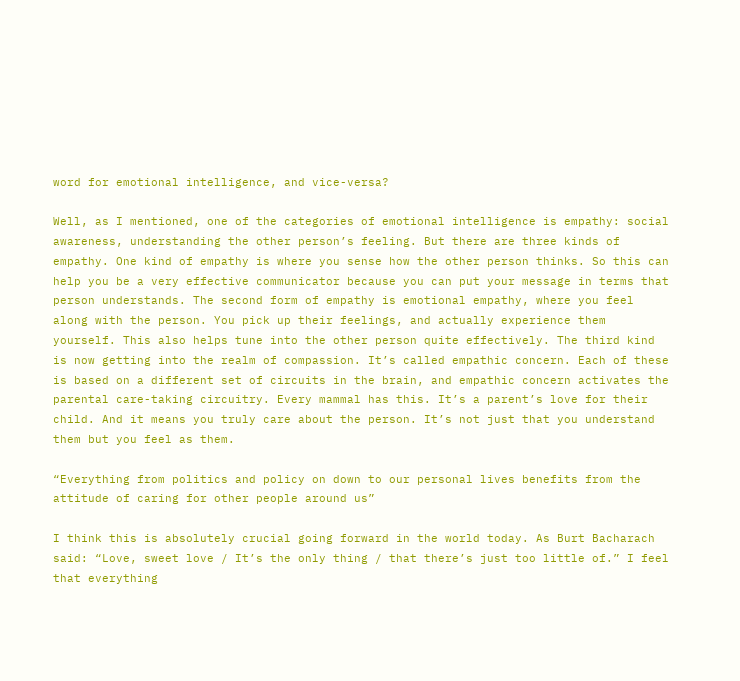word for emotional intelligence, and vice-versa?

Well, as I mentioned, one of the categories of emotional intelligence is empathy: social awareness, understanding the other person’s feeling. But there are three kinds of empathy. One kind of empathy is where you sense how the other person thinks. So this can help you be a very effective communicator because you can put your message in terms that person understands. The second form of empathy is emotional empathy, where you feel along with the person. You pick up their feelings, and actually experience them yourself. This also helps tune into the other person quite effectively. The third kind is now getting into the realm of compassion. It’s called empathic concern. Each of these is based on a different set of circuits in the brain, and empathic concern activates the parental care-taking circuitry. Every mammal has this. It’s a parent’s love for their child. And it means you truly care about the person. It’s not just that you understand them but you feel as them.

“Everything from politics and policy on down to our personal lives benefits from the attitude of caring for other people around us”

I think this is absolutely crucial going forward in the world today. As Burt Bacharach said: “Love, sweet love / It’s the only thing / that there’s just too little of.” I feel that everything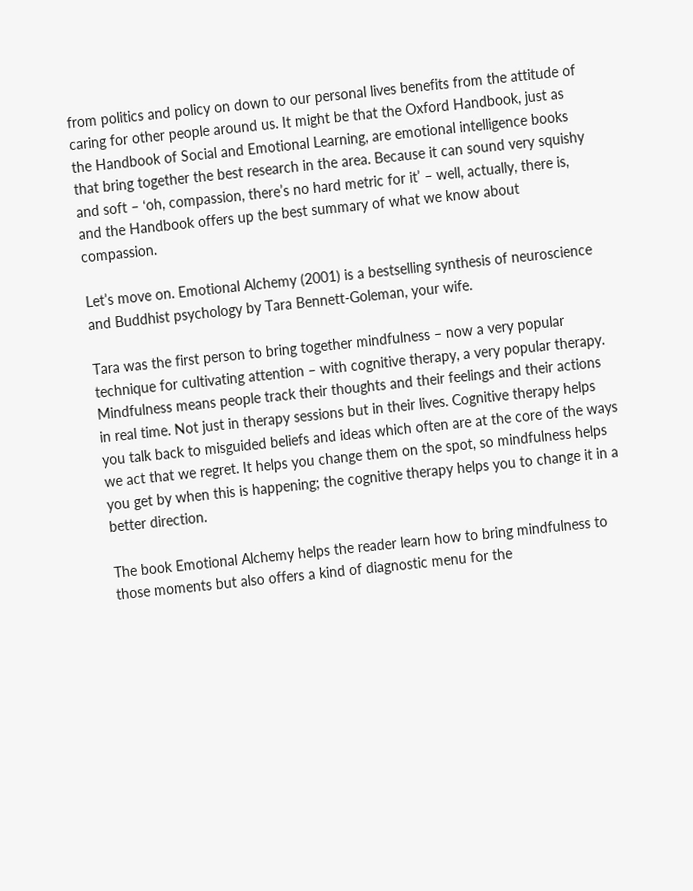from politics and policy on down to our personal lives benefits from the attitude of caring for other people around us. It might be that the Oxford Handbook, just as the Handbook of Social and Emotional Learning, are emotional intelligence books that bring together the best research in the area. Because it can sound very squishy and soft – ‘oh, compassion, there’s no hard metric for it’ – well, actually, there is, and the Handbook offers up the best summary of what we know about compassion.

Let’s move on. Emotional Alchemy (2001) is a bestselling synthesis of neuroscience and Buddhist psychology by Tara Bennett-Goleman, your wife.

Tara was the first person to bring together mindfulness – now a very popular technique for cultivating attention – with cognitive therapy, a very popular therapy. Mindfulness means people track their thoughts and their feelings and their actions in real time. Not just in therapy sessions but in their lives. Cognitive therapy helps you talk back to misguided beliefs and ideas which often are at the core of the ways we act that we regret. It helps you change them on the spot, so mindfulness helps you get by when this is happening; the cognitive therapy helps you to change it in a better direction.

The book Emotional Alchemy helps the reader learn how to bring mindfulness to those moments but also offers a kind of diagnostic menu for the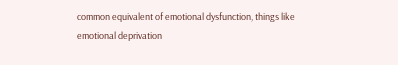common equivalent of emotional dysfunction, things like emotional deprivation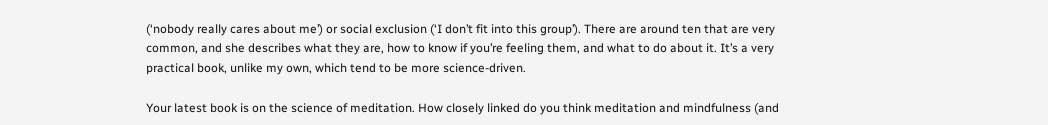(‘nobody really cares about me’) or social exclusion (‘I don’t fit into this group’). There are around ten that are very common, and she describes what they are, how to know if you’re feeling them, and what to do about it. It’s a very practical book, unlike my own, which tend to be more science-driven.

Your latest book is on the science of meditation. How closely linked do you think meditation and mindfulness (and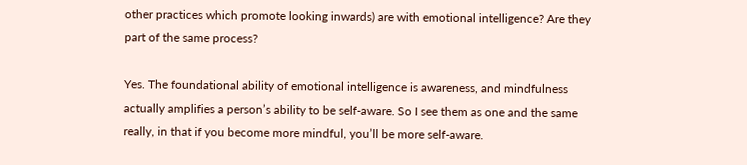other practices which promote looking inwards) are with emotional intelligence? Are they part of the same process?

Yes. The foundational ability of emotional intelligence is awareness, and mindfulness actually amplifies a person’s ability to be self-aware. So I see them as one and the same really, in that if you become more mindful, you’ll be more self-aware.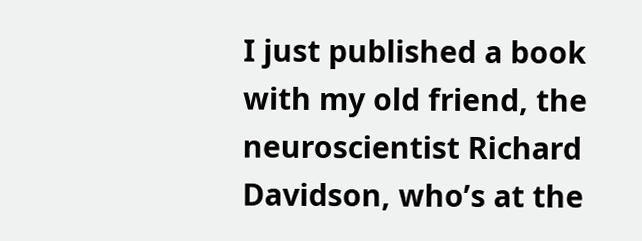I just published a book with my old friend, the neuroscientist Richard Davidson, who’s at the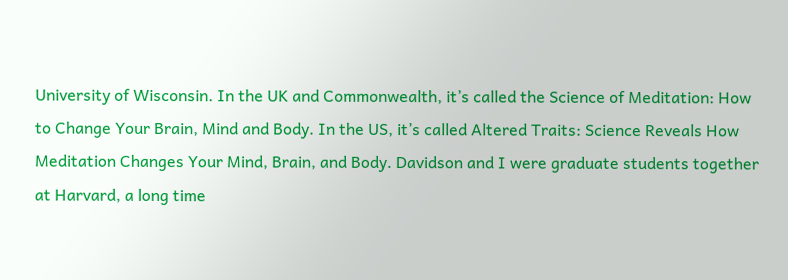University of Wisconsin. In the UK and Commonwealth, it’s called the Science of Meditation: How to Change Your Brain, Mind and Body. In the US, it’s called Altered Traits: Science Reveals How Meditation Changes Your Mind, Brain, and Body. Davidson and I were graduate students together at Harvard, a long time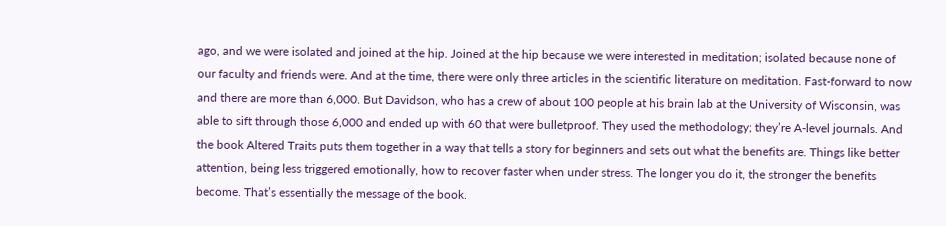ago, and we were isolated and joined at the hip. Joined at the hip because we were interested in meditation; isolated because none of our faculty and friends were. And at the time, there were only three articles in the scientific literature on meditation. Fast-forward to now and there are more than 6,000. But Davidson, who has a crew of about 100 people at his brain lab at the University of Wisconsin, was able to sift through those 6,000 and ended up with 60 that were bulletproof. They used the methodology; they’re A-level journals. And the book Altered Traits puts them together in a way that tells a story for beginners and sets out what the benefits are. Things like better attention, being less triggered emotionally, how to recover faster when under stress. The longer you do it, the stronger the benefits become. That’s essentially the message of the book.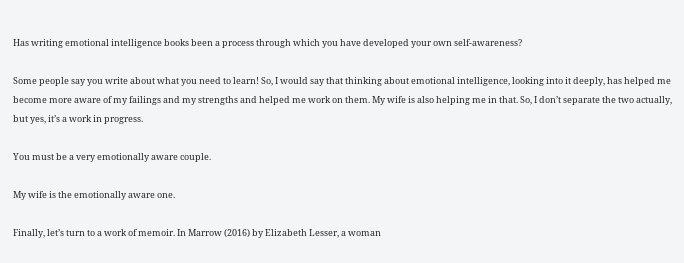Has writing emotional intelligence books been a process through which you have developed your own self-awareness?

Some people say you write about what you need to learn! So, I would say that thinking about emotional intelligence, looking into it deeply, has helped me become more aware of my failings and my strengths and helped me work on them. My wife is also helping me in that. So, I don’t separate the two actually, but yes, it’s a work in progress.

You must be a very emotionally aware couple.

My wife is the emotionally aware one.

Finally, let’s turn to a work of memoir. In Marrow (2016) by Elizabeth Lesser, a woman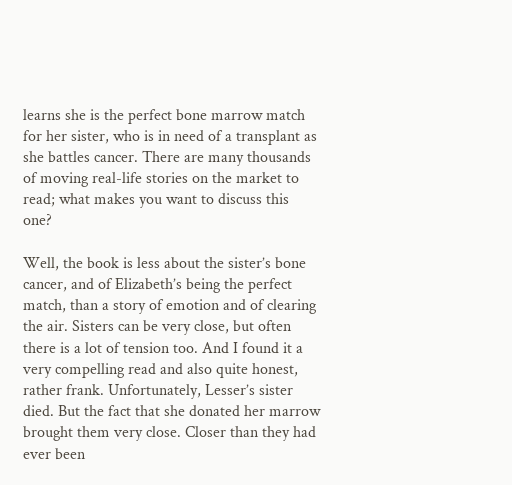learns she is the perfect bone marrow match for her sister, who is in need of a transplant as she battles cancer. There are many thousands of moving real-life stories on the market to read; what makes you want to discuss this one?

Well, the book is less about the sister’s bone cancer, and of Elizabeth’s being the perfect match, than a story of emotion and of clearing the air. Sisters can be very close, but often there is a lot of tension too. And I found it a very compelling read and also quite honest, rather frank. Unfortunately, Lesser’s sister died. But the fact that she donated her marrow brought them very close. Closer than they had ever been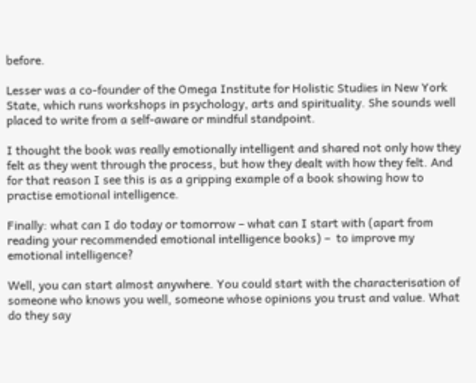before.

Lesser was a co-founder of the Omega Institute for Holistic Studies in New York State, which runs workshops in psychology, arts and spirituality. She sounds well placed to write from a self-aware or mindful standpoint.

I thought the book was really emotionally intelligent and shared not only how they felt as they went through the process, but how they dealt with how they felt. And for that reason I see this is as a gripping example of a book showing how to practise emotional intelligence.

Finally: what can I do today or tomorrow – what can I start with (apart from reading your recommended emotional intelligence books) –  to improve my emotional intelligence?

Well, you can start almost anywhere. You could start with the characterisation of someone who knows you well, someone whose opinions you trust and value. What do they say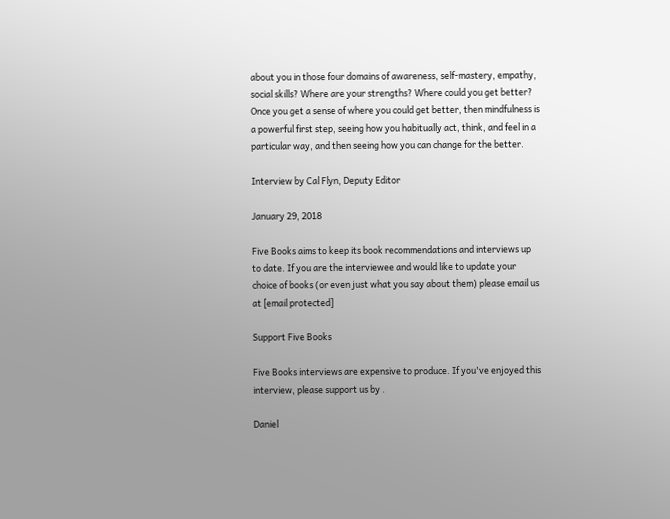about you in those four domains of awareness, self-mastery, empathy, social skills? Where are your strengths? Where could you get better? Once you get a sense of where you could get better, then mindfulness is a powerful first step, seeing how you habitually act, think, and feel in a particular way, and then seeing how you can change for the better.

Interview by Cal Flyn, Deputy Editor

January 29, 2018

Five Books aims to keep its book recommendations and interviews up to date. If you are the interviewee and would like to update your choice of books (or even just what you say about them) please email us at [email protected]

Support Five Books

Five Books interviews are expensive to produce. If you've enjoyed this interview, please support us by .

Daniel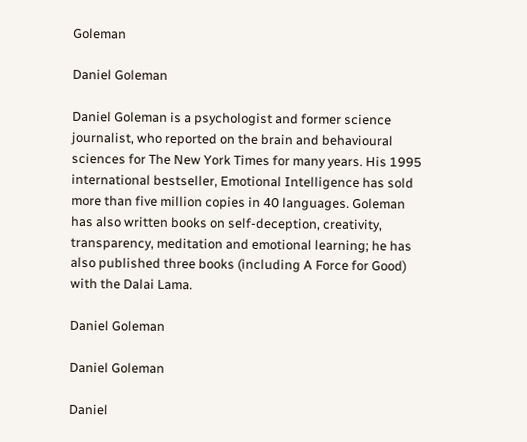Goleman

Daniel Goleman

Daniel Goleman is a psychologist and former science journalist, who reported on the brain and behavioural sciences for The New York Times for many years. His 1995 international bestseller, Emotional Intelligence has sold more than five million copies in 40 languages. Goleman has also written books on self-deception, creativity, transparency, meditation and emotional learning; he has also published three books (including A Force for Good) with the Dalai Lama.

Daniel Goleman

Daniel Goleman

Daniel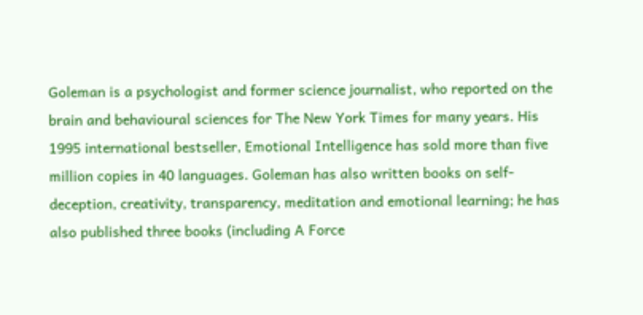Goleman is a psychologist and former science journalist, who reported on the brain and behavioural sciences for The New York Times for many years. His 1995 international bestseller, Emotional Intelligence has sold more than five million copies in 40 languages. Goleman has also written books on self-deception, creativity, transparency, meditation and emotional learning; he has also published three books (including A Force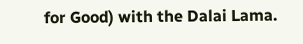for Good) with the Dalai Lama.